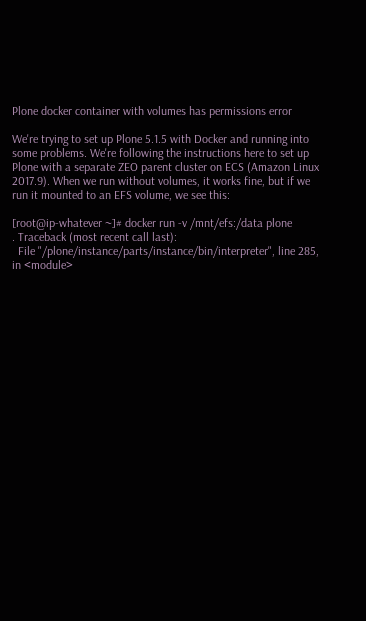Plone docker container with volumes has permissions error

We're trying to set up Plone 5.1.5 with Docker and running into some problems. We're following the instructions here to set up Plone with a separate ZEO parent cluster on ECS (Amazon Linux 2017.9). When we run without volumes, it works fine, but if we run it mounted to an EFS volume, we see this:

[root@ip-whatever ~]# docker run -v /mnt/efs:/data plone
. Traceback (most recent call last):
  File "/plone/instance/parts/instance/bin/interpreter", line 285, in <module>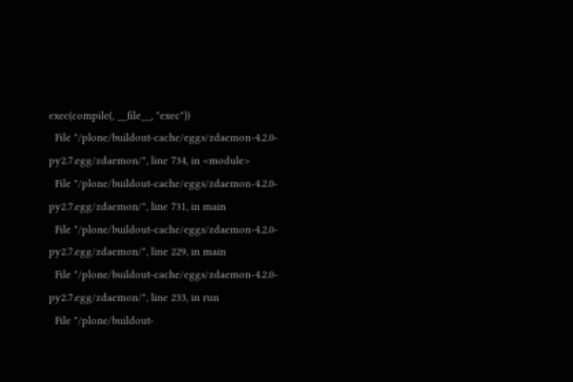exec(compile(, __file__, "exec"))
  File "/plone/buildout-cache/eggs/zdaemon-4.2.0-py2.7.egg/zdaemon/", line 734, in <module>
  File "/plone/buildout-cache/eggs/zdaemon-4.2.0-py2.7.egg/zdaemon/", line 731, in main
  File "/plone/buildout-cache/eggs/zdaemon-4.2.0-py2.7.egg/zdaemon/", line 229, in main
  File "/plone/buildout-cache/eggs/zdaemon-4.2.0-py2.7.egg/zdaemon/", line 233, in run
  File "/plone/buildout-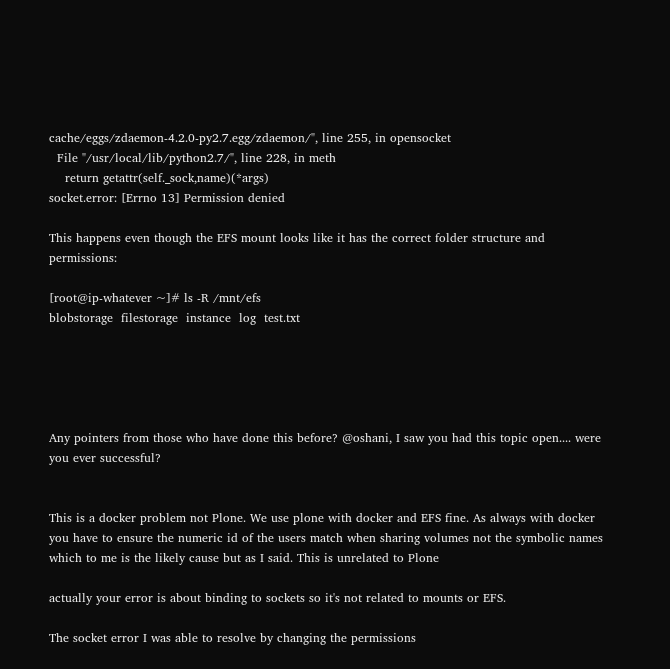cache/eggs/zdaemon-4.2.0-py2.7.egg/zdaemon/", line 255, in opensocket
  File "/usr/local/lib/python2.7/", line 228, in meth
    return getattr(self._sock,name)(*args)
socket.error: [Errno 13] Permission denied

This happens even though the EFS mount looks like it has the correct folder structure and permissions:

[root@ip-whatever ~]# ls -R /mnt/efs
blobstorage  filestorage  instance  log  test.txt





Any pointers from those who have done this before? @oshani, I saw you had this topic open.... were you ever successful?


This is a docker problem not Plone. We use plone with docker and EFS fine. As always with docker you have to ensure the numeric id of the users match when sharing volumes not the symbolic names which to me is the likely cause but as I said. This is unrelated to Plone

actually your error is about binding to sockets so it's not related to mounts or EFS.

The socket error I was able to resolve by changing the permissions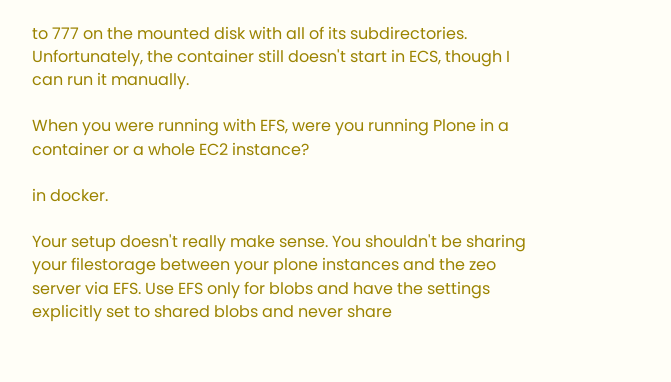to 777 on the mounted disk with all of its subdirectories. Unfortunately, the container still doesn't start in ECS, though I can run it manually.

When you were running with EFS, were you running Plone in a container or a whole EC2 instance?

in docker.

Your setup doesn't really make sense. You shouldn't be sharing your filestorage between your plone instances and the zeo server via EFS. Use EFS only for blobs and have the settings explicitly set to shared blobs and never share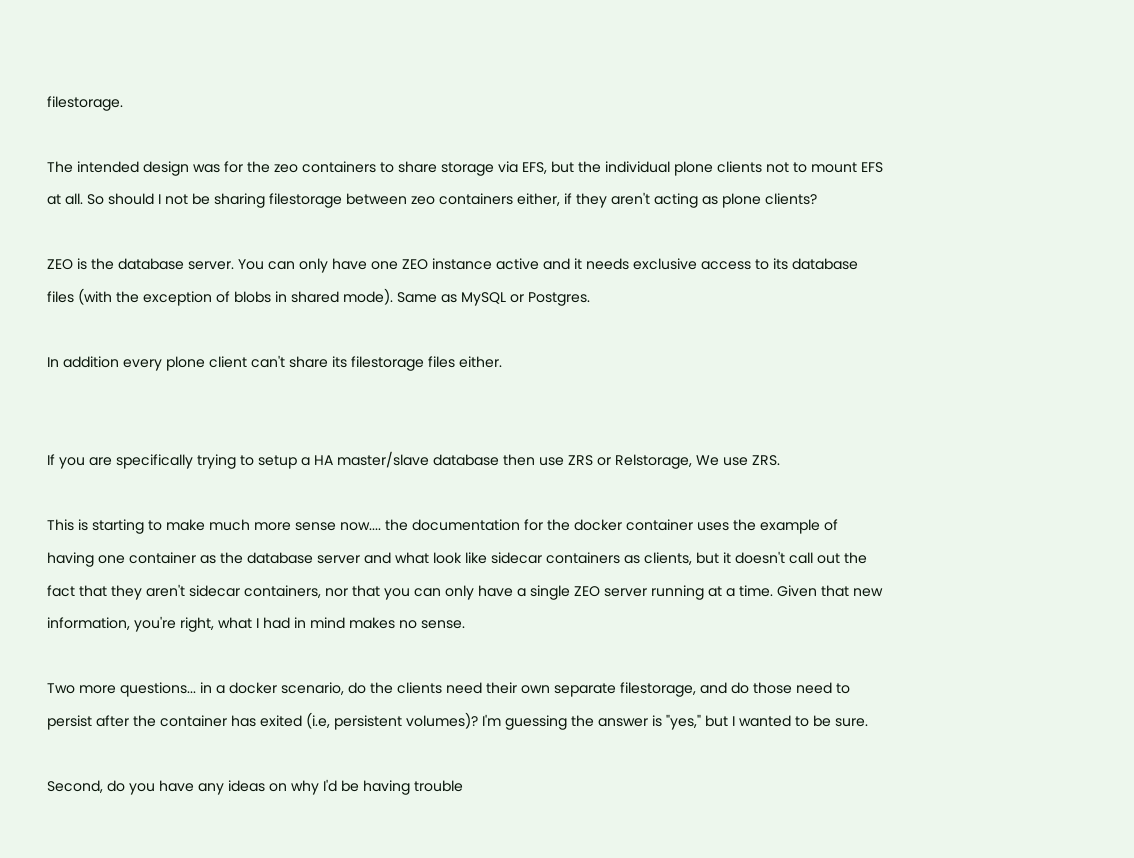filestorage.

The intended design was for the zeo containers to share storage via EFS, but the individual plone clients not to mount EFS at all. So should I not be sharing filestorage between zeo containers either, if they aren't acting as plone clients?

ZEO is the database server. You can only have one ZEO instance active and it needs exclusive access to its database files (with the exception of blobs in shared mode). Same as MySQL or Postgres.

In addition every plone client can't share its filestorage files either.


If you are specifically trying to setup a HA master/slave database then use ZRS or Relstorage, We use ZRS.

This is starting to make much more sense now.... the documentation for the docker container uses the example of having one container as the database server and what look like sidecar containers as clients, but it doesn't call out the fact that they aren't sidecar containers, nor that you can only have a single ZEO server running at a time. Given that new information, you're right, what I had in mind makes no sense.

Two more questions... in a docker scenario, do the clients need their own separate filestorage, and do those need to persist after the container has exited (i.e, persistent volumes)? I'm guessing the answer is "yes," but I wanted to be sure.

Second, do you have any ideas on why I'd be having trouble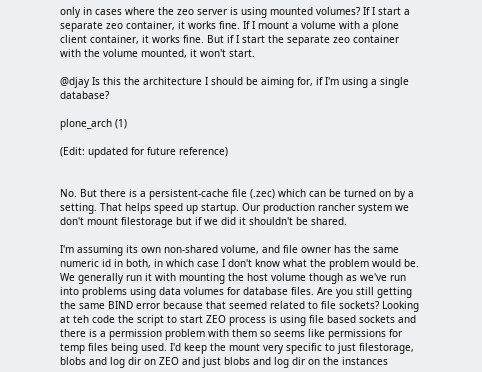only in cases where the zeo server is using mounted volumes? If I start a separate zeo container, it works fine. If I mount a volume with a plone client container, it works fine. But if I start the separate zeo container with the volume mounted, it won't start.

@djay Is this the architecture I should be aiming for, if I'm using a single database?

plone_arch (1)

(Edit: updated for future reference)


No. But there is a persistent-cache file (.zec) which can be turned on by a setting. That helps speed up startup. Our production rancher system we don't mount filestorage but if we did it shouldn't be shared.

I'm assuming its own non-shared volume, and file owner has the same numeric id in both, in which case I don't know what the problem would be. We generally run it with mounting the host volume though as we've run into problems using data volumes for database files. Are you still getting the same BIND error because that seemed related to file sockets? Looking at teh code the script to start ZEO process is using file based sockets and there is a permission problem with them so seems like permissions for temp files being used. I'd keep the mount very specific to just filestorage, blobs and log dir on ZEO and just blobs and log dir on the instances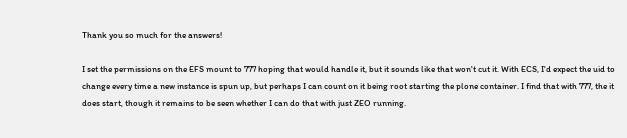Thank you so much for the answers!

I set the permissions on the EFS mount to 777 hoping that would handle it, but it sounds like that won't cut it. With ECS, I'd expect the uid to change every time a new instance is spun up, but perhaps I can count on it being root starting the plone container. I find that with 777, the it does start, though it remains to be seen whether I can do that with just ZEO running.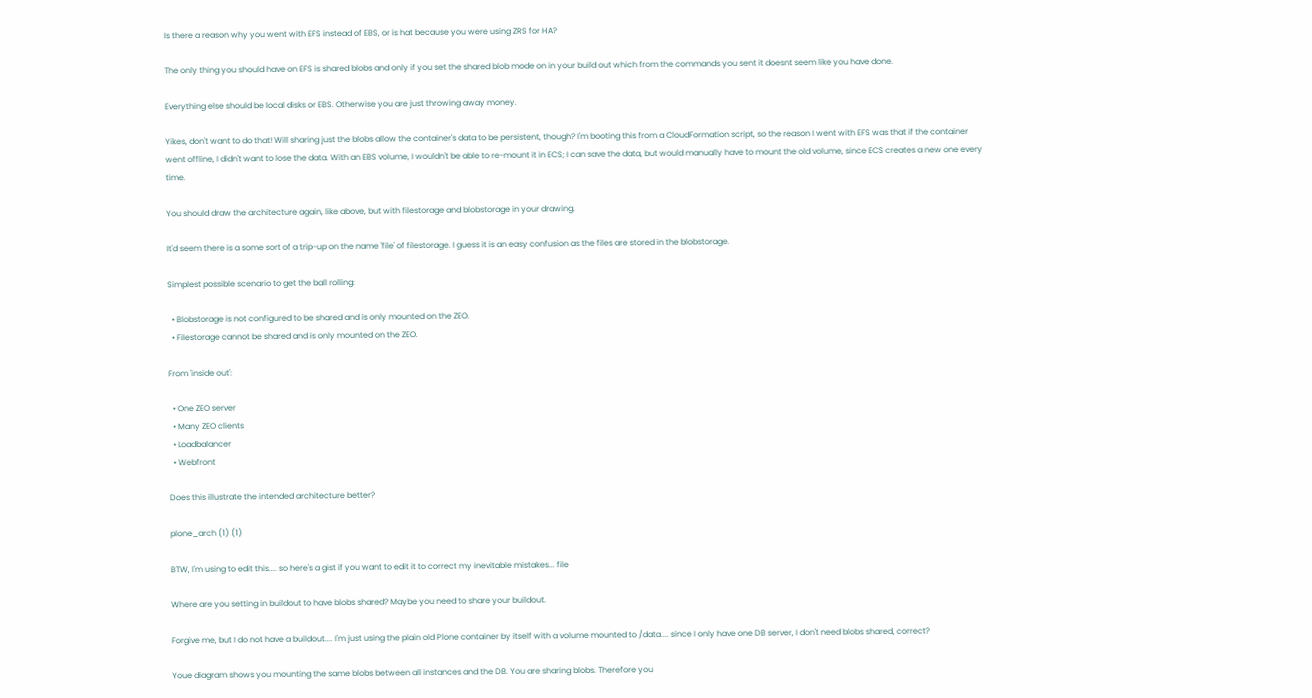Is there a reason why you went with EFS instead of EBS, or is hat because you were using ZRS for HA?

The only thing you should have on EFS is shared blobs and only if you set the shared blob mode on in your build out which from the commands you sent it doesnt seem like you have done.

Everything else should be local disks or EBS. Otherwise you are just throwing away money.

Yikes, don't want to do that! Will sharing just the blobs allow the container's data to be persistent, though? I'm booting this from a CloudFormation script, so the reason I went with EFS was that if the container went offline, I didn't want to lose the data. With an EBS volume, I wouldn't be able to re-mount it in ECS; I can save the data, but would manually have to mount the old volume, since ECS creates a new one every time.

You should draw the architecture again, like above, but with filestorage and blobstorage in your drawing.

It'd seem there is a some sort of a trip-up on the name 'file' of filestorage. I guess it is an easy confusion as the files are stored in the blobstorage.

Simplest possible scenario to get the ball rolling:

  • Blobstorage is not configured to be shared and is only mounted on the ZEO.
  • Filestorage cannot be shared and is only mounted on the ZEO.

From 'inside out':

  • One ZEO server
  • Many ZEO clients
  • Loadbalancer
  • Webfront

Does this illustrate the intended architecture better?

plone_arch (1) (1)

BTW, I'm using to edit this.... so here's a gist if you want to edit it to correct my inevitable mistakes... file

Where are you setting in buildout to have blobs shared? Maybe you need to share your buildout.

Forgive me, but I do not have a buildout.... I'm just using the plain old Plone container by itself with a volume mounted to /data.... since I only have one DB server, I don't need blobs shared, correct?

Youe diagram shows you mounting the same blobs between all instances and the DB. You are sharing blobs. Therefore you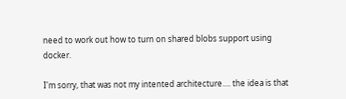need to work out how to turn on shared blobs support using docker.

I'm sorry, that was not my intented architecture.... the idea is that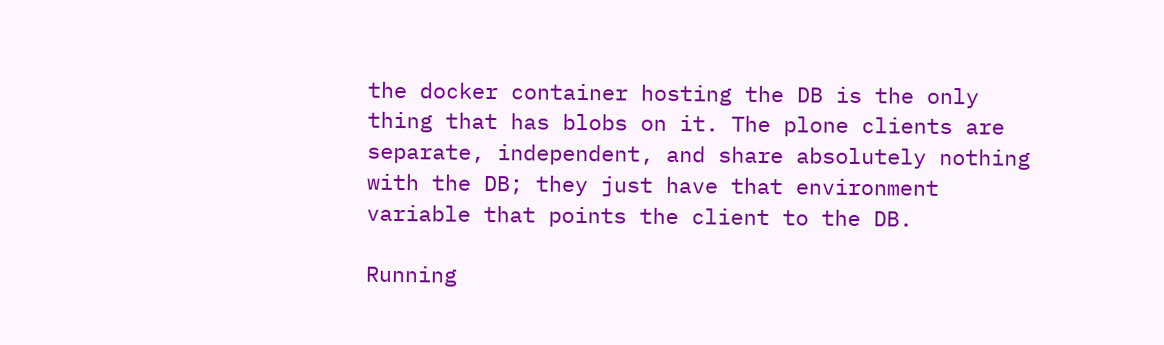the docker container hosting the DB is the only thing that has blobs on it. The plone clients are separate, independent, and share absolutely nothing with the DB; they just have that environment variable that points the client to the DB.

Running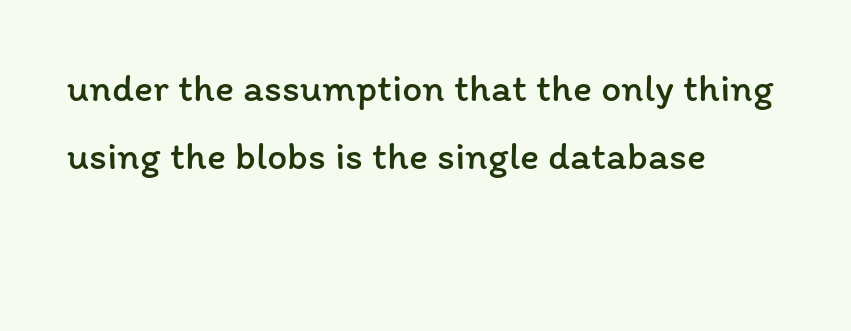under the assumption that the only thing using the blobs is the single database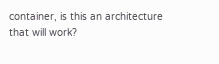container, is this an architecture that will work?